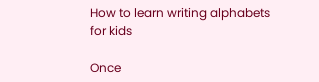How to learn writing alphabets for kids

Once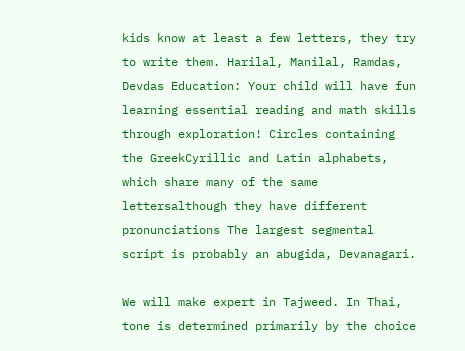kids know at least a few letters, they try to write them. Harilal, Manilal, Ramdas, Devdas Education: Your child will have fun learning essential reading and math skills through exploration! Circles containing the GreekCyrillic and Latin alphabets, which share many of the same lettersalthough they have different pronunciations The largest segmental script is probably an abugida, Devanagari.

We will make expert in Tajweed. In Thai, tone is determined primarily by the choice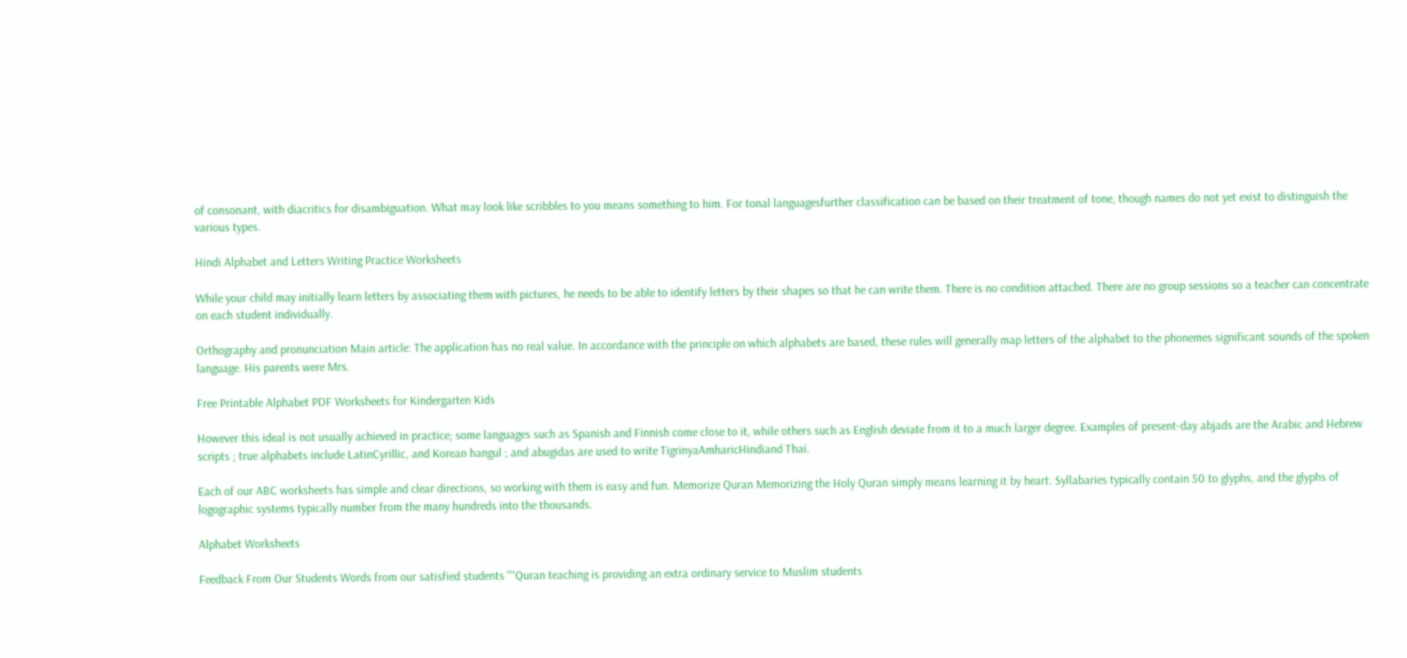of consonant, with diacritics for disambiguation. What may look like scribbles to you means something to him. For tonal languagesfurther classification can be based on their treatment of tone, though names do not yet exist to distinguish the various types.

Hindi Alphabet and Letters Writing Practice Worksheets

While your child may initially learn letters by associating them with pictures, he needs to be able to identify letters by their shapes so that he can write them. There is no condition attached. There are no group sessions so a teacher can concentrate on each student individually.

Orthography and pronunciation Main article: The application has no real value. In accordance with the principle on which alphabets are based, these rules will generally map letters of the alphabet to the phonemes significant sounds of the spoken language. His parents were Mrs.

Free Printable Alphabet PDF Worksheets for Kindergarten Kids

However this ideal is not usually achieved in practice; some languages such as Spanish and Finnish come close to it, while others such as English deviate from it to a much larger degree. Examples of present-day abjads are the Arabic and Hebrew scripts ; true alphabets include LatinCyrillic, and Korean hangul ; and abugidas are used to write TigrinyaAmharicHindiand Thai.

Each of our ABC worksheets has simple and clear directions, so working with them is easy and fun. Memorize Quran Memorizing the Holy Quran simply means learning it by heart. Syllabaries typically contain 50 to glyphs, and the glyphs of logographic systems typically number from the many hundreds into the thousands.

Alphabet Worksheets

Feedback From Our Students Words from our satisfied students ""Quran teaching is providing an extra ordinary service to Muslim students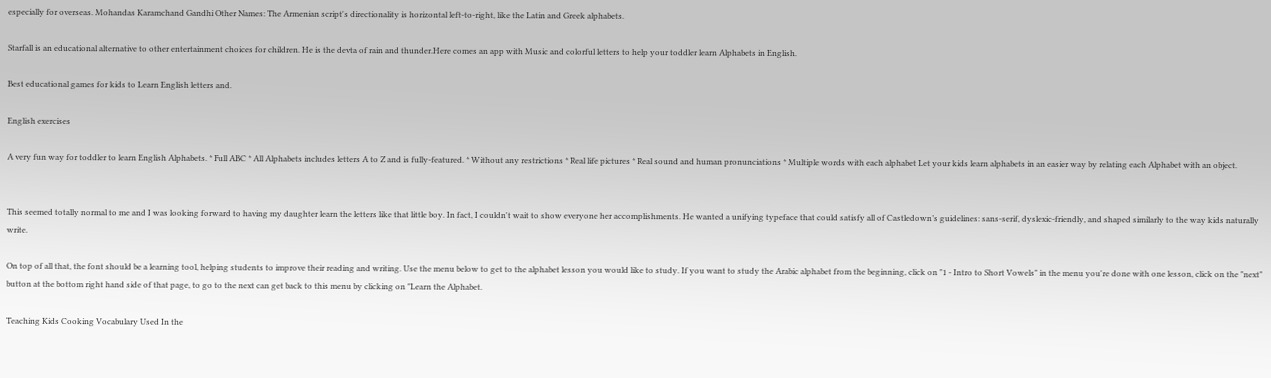especially for overseas. Mohandas Karamchand Gandhi Other Names: The Armenian script's directionality is horizontal left-to-right, like the Latin and Greek alphabets.

Starfall is an educational alternative to other entertainment choices for children. He is the devta of rain and thunder.Here comes an app with Music and colorful letters to help your toddler learn Alphabets in English.

Best educational games for kids to Learn English letters and.

English exercises

A very fun way for toddler to learn English Alphabets. * Full ABC * All Alphabets includes letters A to Z and is fully-featured. * Without any restrictions * Real life pictures * Real sound and human pronunciations * Multiple words with each alphabet Let your kids learn alphabets in an easier way by relating each Alphabet with an object.


This seemed totally normal to me and I was looking forward to having my daughter learn the letters like that little boy. In fact, I couldn't wait to show everyone her accomplishments. He wanted a unifying typeface that could satisfy all of Castledown’s guidelines: sans-serif, dyslexic-friendly, and shaped similarly to the way kids naturally write.

On top of all that, the font should be a learning tool, helping students to improve their reading and writing. Use the menu below to get to the alphabet lesson you would like to study. If you want to study the Arabic alphabet from the beginning, click on "1 - Intro to Short Vowels" in the menu you're done with one lesson, click on the "next" button at the bottom right hand side of that page, to go to the next can get back to this menu by clicking on "Learn the Alphabet.

Teaching Kids Cooking Vocabulary Used In the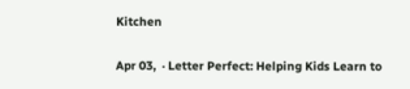Kitchen

Apr 03,  · Letter Perfect: Helping Kids Learn to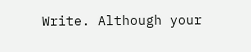Write. Although your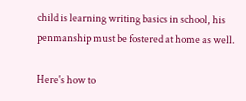child is learning writing basics in school, his penmanship must be fostered at home as well.

Here's how to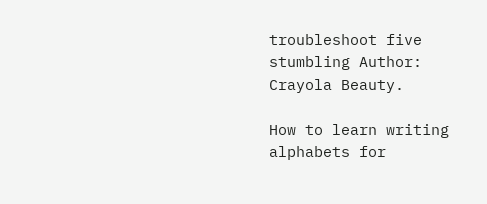troubleshoot five stumbling Author: Crayola Beauty.

How to learn writing alphabets for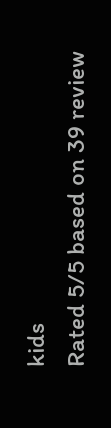kids
Rated 5/5 based on 39 review